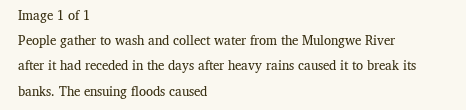Image 1 of 1
People gather to wash and collect water from the Mulongwe River after it had receded in the days after heavy rains caused it to break its banks. The ensuing floods caused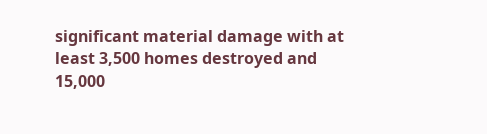significant material damage with at least 3,500 homes destroyed and 15,000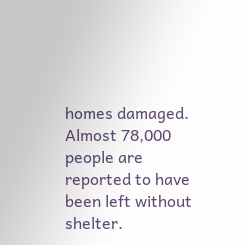homes damaged. Almost 78,000 people are reported to have been left without shelter.